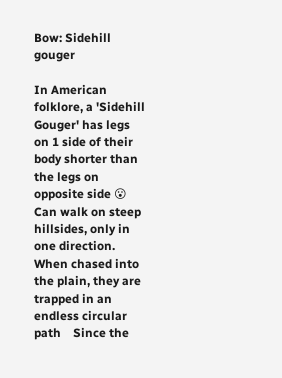Bow: Sidehill gouger

In American folklore, a 'Sidehill Gouger' has legs on 1 side of their body shorter than the legs on opposite side 😮    Can walk on steep hillsides, only in one direction. When chased into the plain, they are trapped in an endless circular path    Since the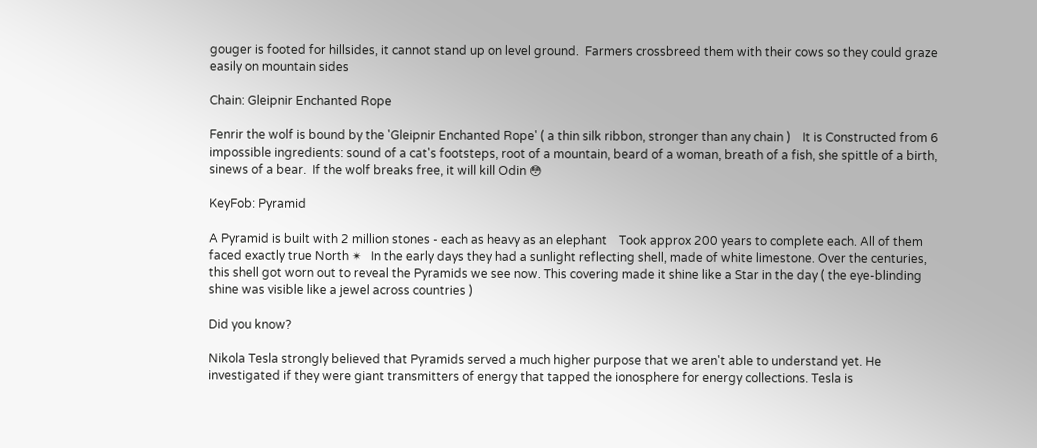gouger is footed for hillsides, it cannot stand up on level ground.  Farmers crossbreed them with their cows so they could graze easily on mountain sides

Chain: Gleipnir Enchanted Rope

Fenrir the wolf is bound by the 'Gleipnir Enchanted Rope' ( a thin silk ribbon, stronger than any chain )    It is Constructed from 6 impossible ingredients: sound of a cat's footsteps, root of a mountain, beard of a woman, breath of a fish, she spittle of a birth, sinews of a bear.  If the wolf breaks free, it will kill Odin 😳

KeyFob: Pyramid

A Pyramid is built with 2 million stones - each as heavy as an elephant    Took approx 200 years to complete each. All of them faced exactly true North ✴   In the early days they had a sunlight reflecting shell, made of white limestone. Over the centuries, this shell got worn out to reveal the Pyramids we see now. This covering made it shine like a Star in the day ( the eye-blinding shine was visible like a jewel across countries )

Did you know?

Nikola Tesla strongly believed that Pyramids served a much higher purpose that we aren't able to understand yet. He investigated if they were giant transmitters of energy that tapped the ionosphere for energy collections. Tesla is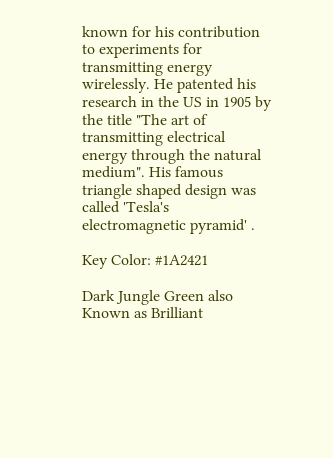known for his contribution to experiments for transmitting energy wirelessly. He patented his research in the US in 1905 by the title "The art of transmitting electrical energy through the natural medium". His famous triangle shaped design was called 'Tesla's electromagnetic pyramid' .

Key Color: #1A2421

Dark Jungle Green also Known as Brilliant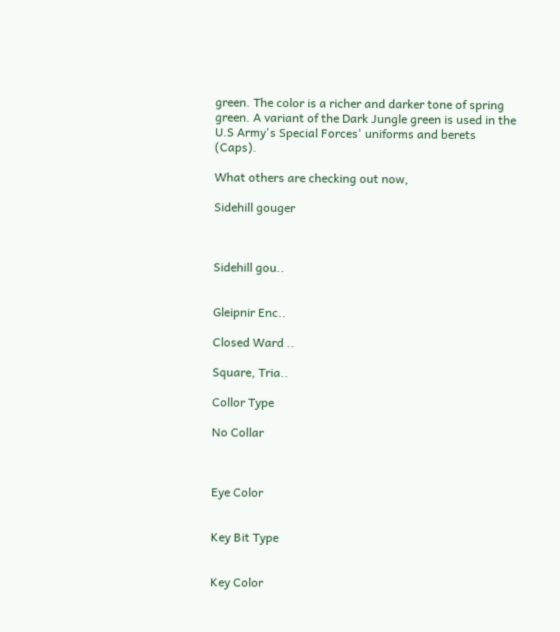green. The color is a richer and darker tone of spring green. A variant of the Dark Jungle green is used in the U.S Army's Special Forces' uniforms and berets (Caps).

What others are checking out now,

Sidehill gouger



Sidehill gou..


Gleipnir Enc..

Closed Ward ..

Square, Tria..

Collor Type

No Collar



Eye Color


Key Bit Type


Key Color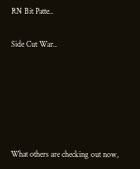RN Bit Patte..


Side Cut War..









What others are checking out now,